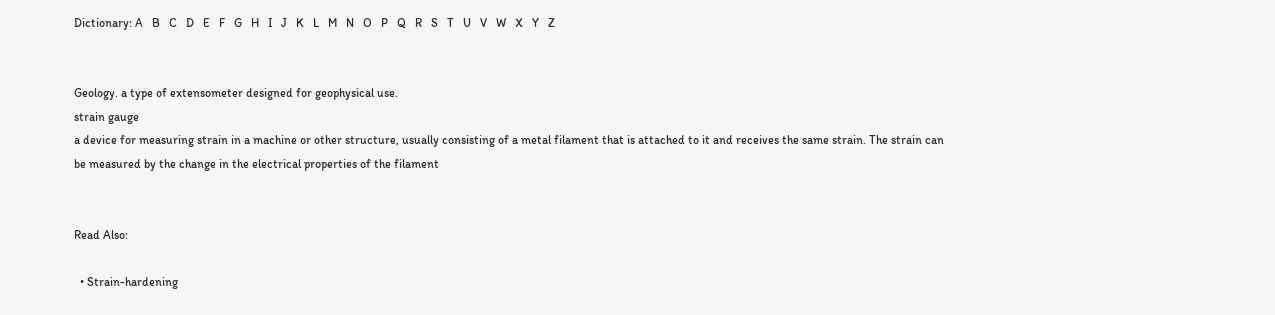Dictionary: A   B   C   D   E   F   G   H   I   J   K   L   M   N   O   P   Q   R   S   T   U   V   W   X   Y   Z


Geology. a type of extensometer designed for geophysical use.
strain gauge
a device for measuring strain in a machine or other structure, usually consisting of a metal filament that is attached to it and receives the same strain. The strain can be measured by the change in the electrical properties of the filament


Read Also:

  • Strain-hardening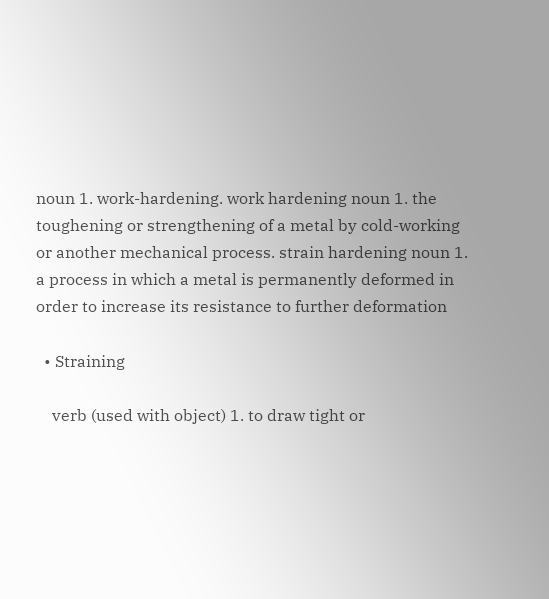noun 1. work-hardening. work hardening noun 1. the toughening or strengthening of a metal by cold-working or another mechanical process. strain hardening noun 1. a process in which a metal is permanently deformed in order to increase its resistance to further deformation

  • Straining

    verb (used with object) 1. to draw tight or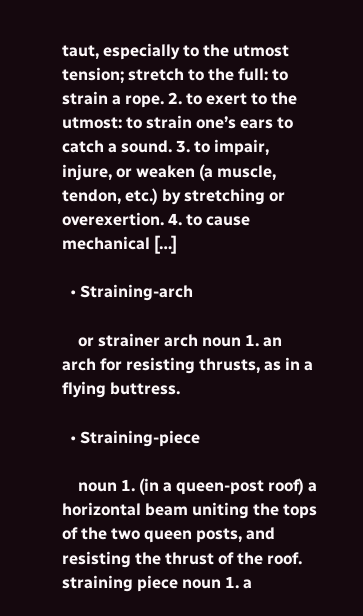taut, especially to the utmost tension; stretch to the full: to strain a rope. 2. to exert to the utmost: to strain one’s ears to catch a sound. 3. to impair, injure, or weaken (a muscle, tendon, etc.) by stretching or overexertion. 4. to cause mechanical […]

  • Straining-arch

    or strainer arch noun 1. an arch for resisting thrusts, as in a flying buttress.

  • Straining-piece

    noun 1. (in a queen-post roof) a horizontal beam uniting the tops of the two queen posts, and resisting the thrust of the roof. straining piece noun 1. a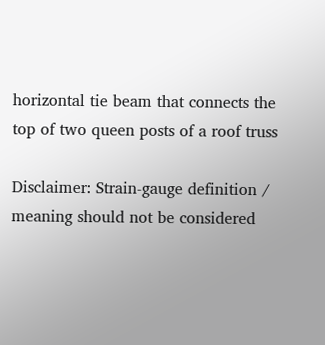horizontal tie beam that connects the top of two queen posts of a roof truss

Disclaimer: Strain-gauge definition / meaning should not be considered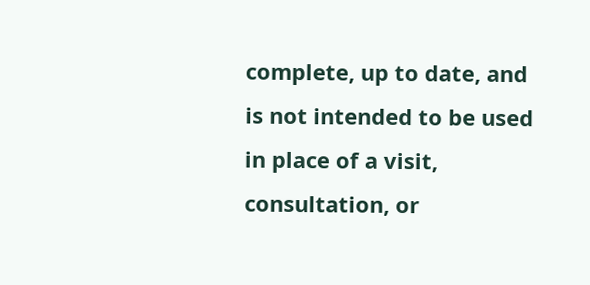complete, up to date, and is not intended to be used in place of a visit, consultation, or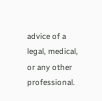advice of a legal, medical, or any other professional.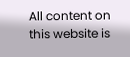All content on this website is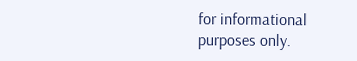for informational purposes only.